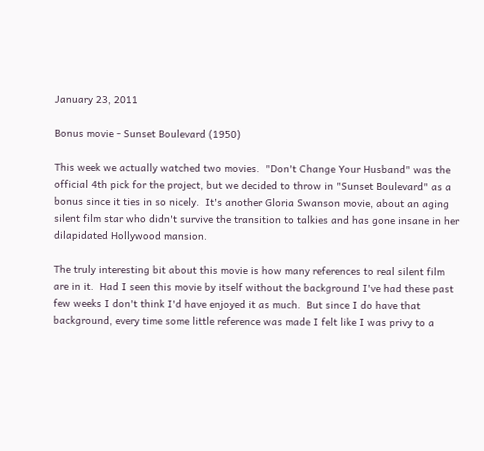January 23, 2011

Bonus movie - Sunset Boulevard (1950)

This week we actually watched two movies.  "Don't Change Your Husband" was the official 4th pick for the project, but we decided to throw in "Sunset Boulevard" as a bonus since it ties in so nicely.  It's another Gloria Swanson movie, about an aging silent film star who didn't survive the transition to talkies and has gone insane in her dilapidated Hollywood mansion.

The truly interesting bit about this movie is how many references to real silent film are in it.  Had I seen this movie by itself without the background I've had these past few weeks I don't think I'd have enjoyed it as much.  But since I do have that background, every time some little reference was made I felt like I was privy to a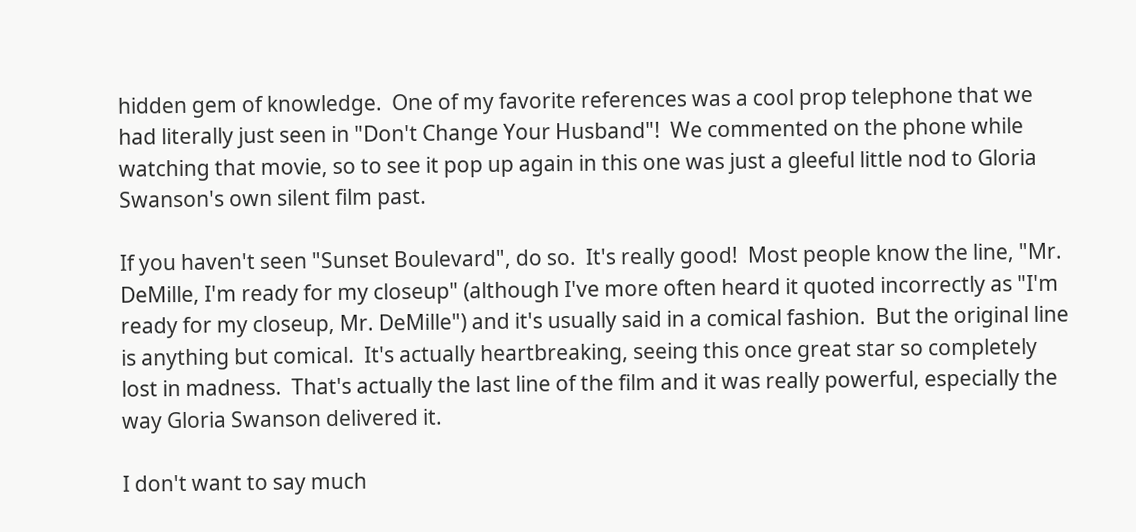hidden gem of knowledge.  One of my favorite references was a cool prop telephone that we had literally just seen in "Don't Change Your Husband"!  We commented on the phone while watching that movie, so to see it pop up again in this one was just a gleeful little nod to Gloria Swanson's own silent film past.

If you haven't seen "Sunset Boulevard", do so.  It's really good!  Most people know the line, "Mr. DeMille, I'm ready for my closeup" (although I've more often heard it quoted incorrectly as "I'm ready for my closeup, Mr. DeMille") and it's usually said in a comical fashion.  But the original line is anything but comical.  It's actually heartbreaking, seeing this once great star so completely lost in madness.  That's actually the last line of the film and it was really powerful, especially the way Gloria Swanson delivered it.

I don't want to say much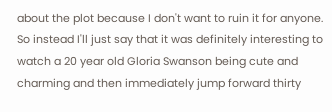about the plot because I don't want to ruin it for anyone.  So instead I'll just say that it was definitely interesting to watch a 20 year old Gloria Swanson being cute and charming and then immediately jump forward thirty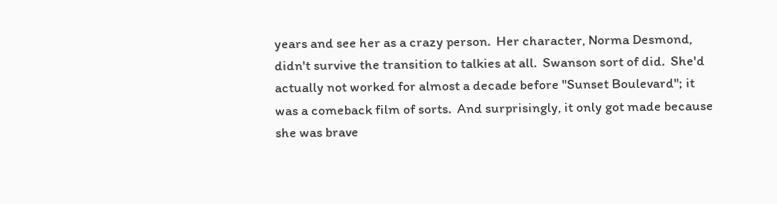years and see her as a crazy person.  Her character, Norma Desmond, didn't survive the transition to talkies at all.  Swanson sort of did.  She'd actually not worked for almost a decade before "Sunset Boulevard"; it was a comeback film of sorts.  And surprisingly, it only got made because she was brave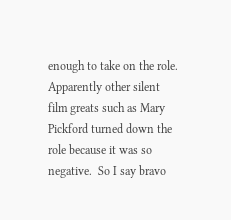enough to take on the role.  Apparently other silent film greats such as Mary Pickford turned down the role because it was so negative.  So I say bravo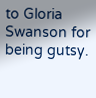to Gloria Swanson for being gutsy.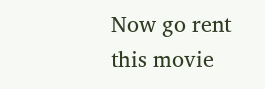Now go rent this movie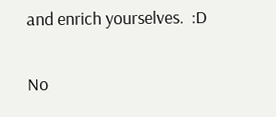and enrich yourselves.  :D

No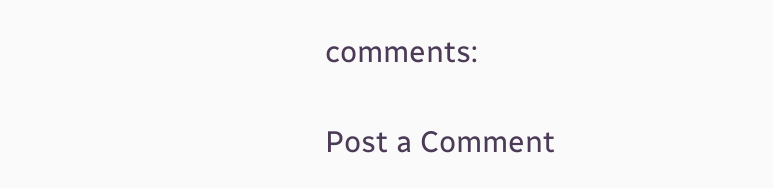comments:

Post a Comment